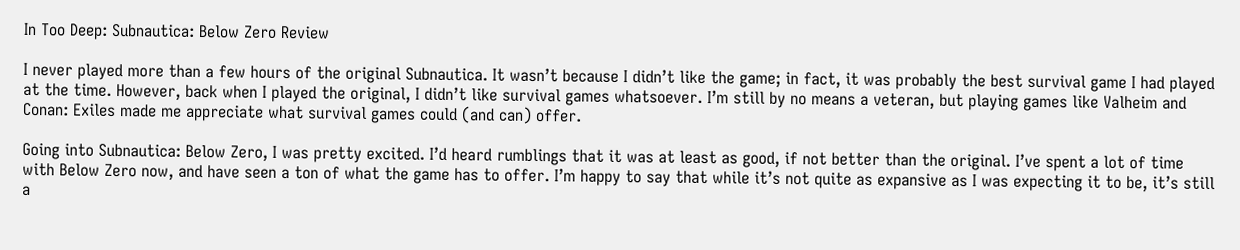In Too Deep: Subnautica: Below Zero Review

I never played more than a few hours of the original Subnautica. It wasn’t because I didn’t like the game; in fact, it was probably the best survival game I had played at the time. However, back when I played the original, I didn’t like survival games whatsoever. I’m still by no means a veteran, but playing games like Valheim and Conan: Exiles made me appreciate what survival games could (and can) offer.

Going into Subnautica: Below Zero, I was pretty excited. I’d heard rumblings that it was at least as good, if not better than the original. I’ve spent a lot of time with Below Zero now, and have seen a ton of what the game has to offer. I’m happy to say that while it’s not quite as expansive as I was expecting it to be, it’s still a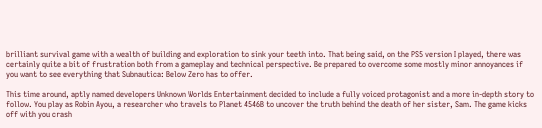brilliant survival game with a wealth of building and exploration to sink your teeth into. That being said, on the PS5 version I played, there was certainly quite a bit of frustration both from a gameplay and technical perspective. Be prepared to overcome some mostly minor annoyances if you want to see everything that Subnautica: Below Zero has to offer.

This time around, aptly named developers Unknown Worlds Entertainment decided to include a fully voiced protagonist and a more in-depth story to follow. You play as Robin Ayou, a researcher who travels to Planet 4546B to uncover the truth behind the death of her sister, Sam. The game kicks off with you crash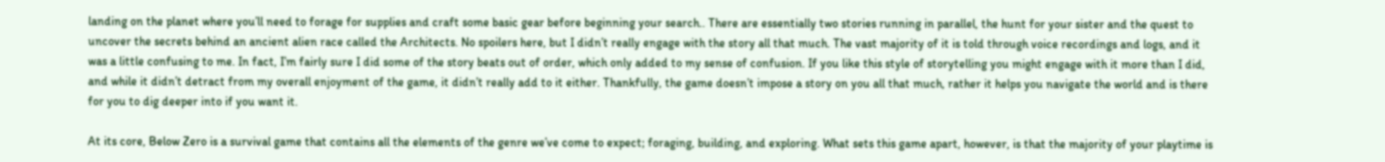landing on the planet where you’ll need to forage for supplies and craft some basic gear before beginning your search.. There are essentially two stories running in parallel, the hunt for your sister and the quest to uncover the secrets behind an ancient alien race called the Architects. No spoilers here, but I didn’t really engage with the story all that much. The vast majority of it is told through voice recordings and logs, and it was a little confusing to me. In fact, I’m fairly sure I did some of the story beats out of order, which only added to my sense of confusion. If you like this style of storytelling you might engage with it more than I did, and while it didn’t detract from my overall enjoyment of the game, it didn’t really add to it either. Thankfully, the game doesn’t impose a story on you all that much, rather it helps you navigate the world and is there for you to dig deeper into if you want it.

At its core, Below Zero is a survival game that contains all the elements of the genre we’ve come to expect; foraging, building, and exploring. What sets this game apart, however, is that the majority of your playtime is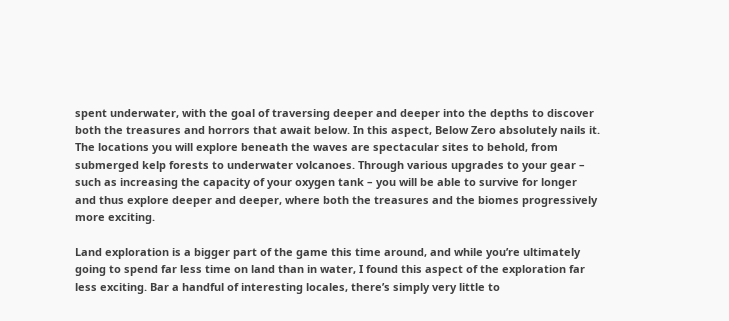spent underwater, with the goal of traversing deeper and deeper into the depths to discover both the treasures and horrors that await below. In this aspect, Below Zero absolutely nails it. The locations you will explore beneath the waves are spectacular sites to behold, from submerged kelp forests to underwater volcanoes. Through various upgrades to your gear – such as increasing the capacity of your oxygen tank – you will be able to survive for longer and thus explore deeper and deeper, where both the treasures and the biomes progressively more exciting.

Land exploration is a bigger part of the game this time around, and while you’re ultimately going to spend far less time on land than in water, I found this aspect of the exploration far less exciting. Bar a handful of interesting locales, there’s simply very little to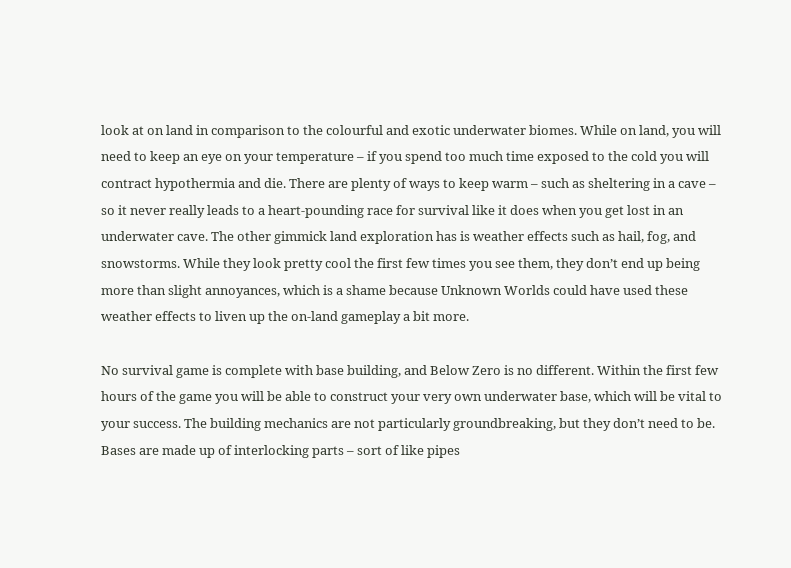look at on land in comparison to the colourful and exotic underwater biomes. While on land, you will need to keep an eye on your temperature – if you spend too much time exposed to the cold you will contract hypothermia and die. There are plenty of ways to keep warm – such as sheltering in a cave – so it never really leads to a heart-pounding race for survival like it does when you get lost in an underwater cave. The other gimmick land exploration has is weather effects such as hail, fog, and snowstorms. While they look pretty cool the first few times you see them, they don’t end up being more than slight annoyances, which is a shame because Unknown Worlds could have used these weather effects to liven up the on-land gameplay a bit more.

No survival game is complete with base building, and Below Zero is no different. Within the first few hours of the game you will be able to construct your very own underwater base, which will be vital to your success. The building mechanics are not particularly groundbreaking, but they don’t need to be. Bases are made up of interlocking parts – sort of like pipes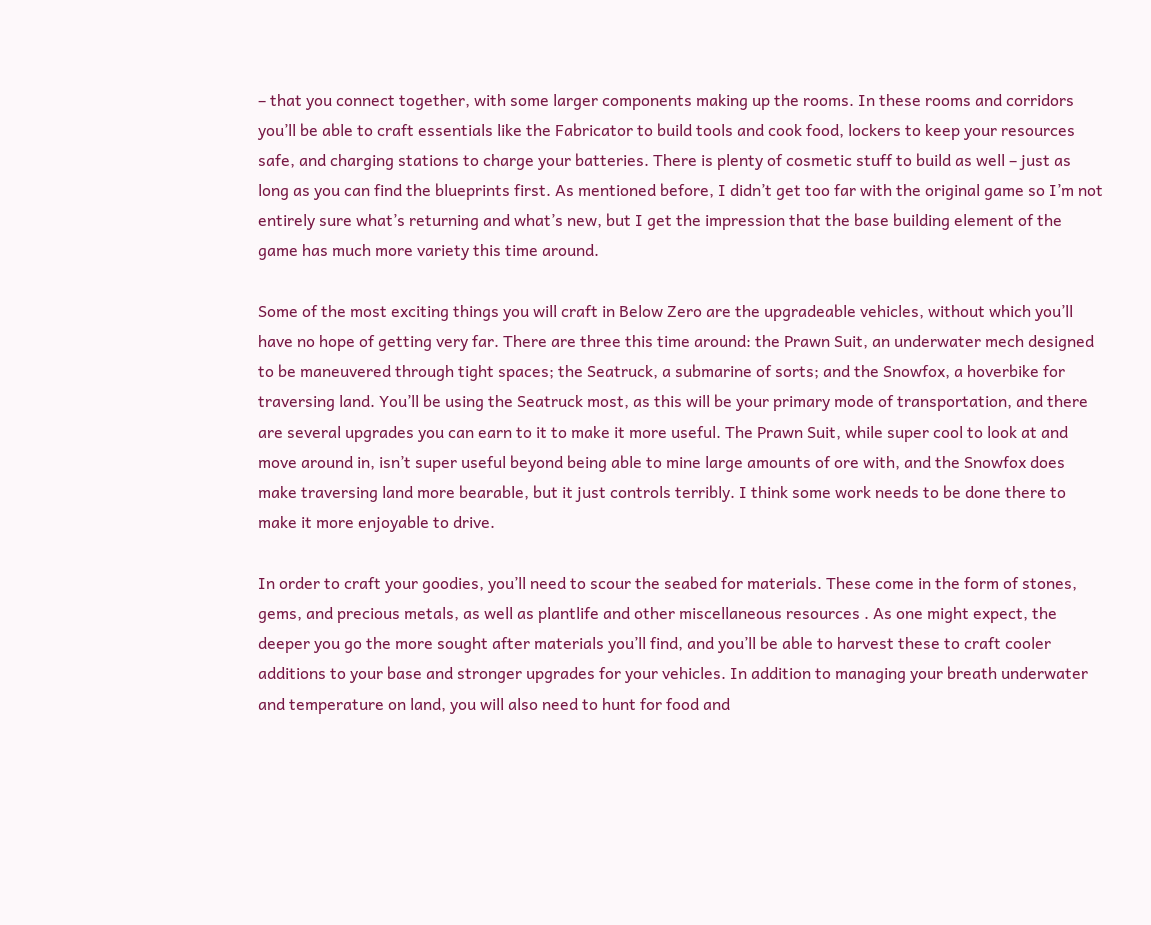– that you connect together, with some larger components making up the rooms. In these rooms and corridors you’ll be able to craft essentials like the Fabricator to build tools and cook food, lockers to keep your resources safe, and charging stations to charge your batteries. There is plenty of cosmetic stuff to build as well – just as long as you can find the blueprints first. As mentioned before, I didn’t get too far with the original game so I’m not entirely sure what’s returning and what’s new, but I get the impression that the base building element of the game has much more variety this time around.

Some of the most exciting things you will craft in Below Zero are the upgradeable vehicles, without which you’ll have no hope of getting very far. There are three this time around: the Prawn Suit, an underwater mech designed to be maneuvered through tight spaces; the Seatruck, a submarine of sorts; and the Snowfox, a hoverbike for traversing land. You’ll be using the Seatruck most, as this will be your primary mode of transportation, and there are several upgrades you can earn to it to make it more useful. The Prawn Suit, while super cool to look at and move around in, isn’t super useful beyond being able to mine large amounts of ore with, and the Snowfox does make traversing land more bearable, but it just controls terribly. I think some work needs to be done there to make it more enjoyable to drive.

In order to craft your goodies, you’ll need to scour the seabed for materials. These come in the form of stones, gems, and precious metals, as well as plantlife and other miscellaneous resources . As one might expect, the deeper you go the more sought after materials you’ll find, and you’ll be able to harvest these to craft cooler additions to your base and stronger upgrades for your vehicles. In addition to managing your breath underwater and temperature on land, you will also need to hunt for food and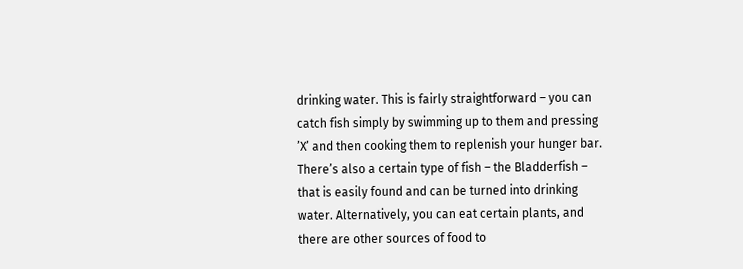drinking water. This is fairly straightforward – you can catch fish simply by swimming up to them and pressing ’X’ and then cooking them to replenish your hunger bar. There’s also a certain type of fish – the Bladderfish – that is easily found and can be turned into drinking water. Alternatively, you can eat certain plants, and there are other sources of food to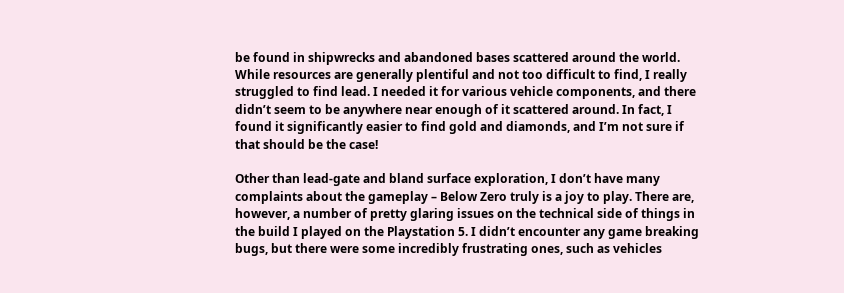be found in shipwrecks and abandoned bases scattered around the world. While resources are generally plentiful and not too difficult to find, I really struggled to find lead. I needed it for various vehicle components, and there didn’t seem to be anywhere near enough of it scattered around. In fact, I found it significantly easier to find gold and diamonds, and I’m not sure if that should be the case!

Other than lead-gate and bland surface exploration, I don’t have many complaints about the gameplay – Below Zero truly is a joy to play. There are, however, a number of pretty glaring issues on the technical side of things in the build I played on the Playstation 5. I didn’t encounter any game breaking bugs, but there were some incredibly frustrating ones, such as vehicles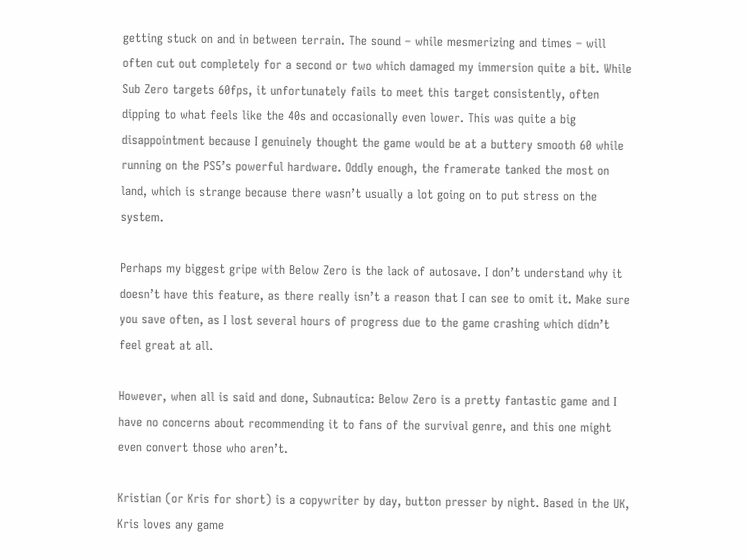getting stuck on and in between terrain. The sound – while mesmerizing and times – will often cut out completely for a second or two which damaged my immersion quite a bit. While Sub Zero targets 60fps, it unfortunately fails to meet this target consistently, often dipping to what feels like the 40s and occasionally even lower. This was quite a big disappointment because I genuinely thought the game would be at a buttery smooth 60 while running on the PS5’s powerful hardware. Oddly enough, the framerate tanked the most on land, which is strange because there wasn’t usually a lot going on to put stress on the system.

Perhaps my biggest gripe with Below Zero is the lack of autosave. I don’t understand why it doesn’t have this feature, as there really isn’t a reason that I can see to omit it. Make sure you save often, as I lost several hours of progress due to the game crashing which didn’t feel great at all.

However, when all is said and done, Subnautica: Below Zero is a pretty fantastic game and I have no concerns about recommending it to fans of the survival genre, and this one might even convert those who aren’t.

Kristian (or Kris for short) is a copywriter by day, button presser by night. Based in the UK, Kris loves any game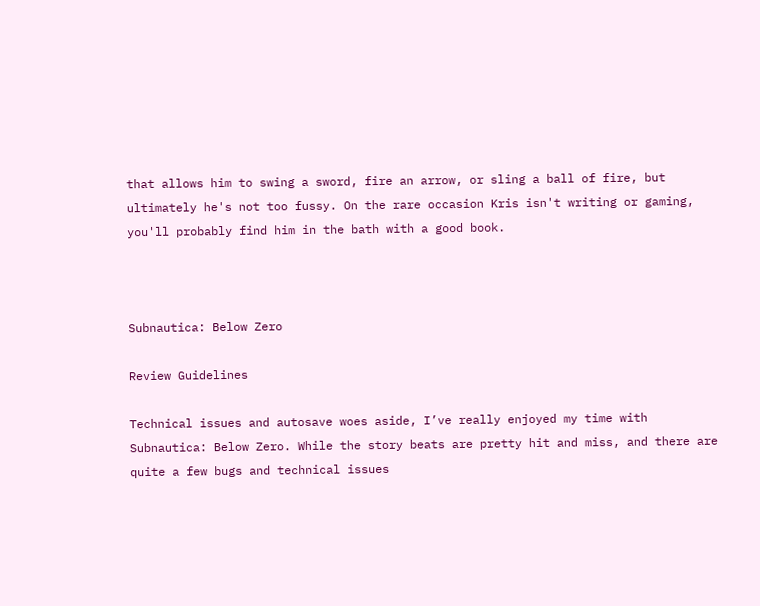that allows him to swing a sword, fire an arrow, or sling a ball of fire, but ultimately he's not too fussy. On the rare occasion Kris isn't writing or gaming, you'll probably find him in the bath with a good book.



Subnautica: Below Zero

Review Guidelines

Technical issues and autosave woes aside, I’ve really enjoyed my time with Subnautica: Below Zero. While the story beats are pretty hit and miss, and there are quite a few bugs and technical issues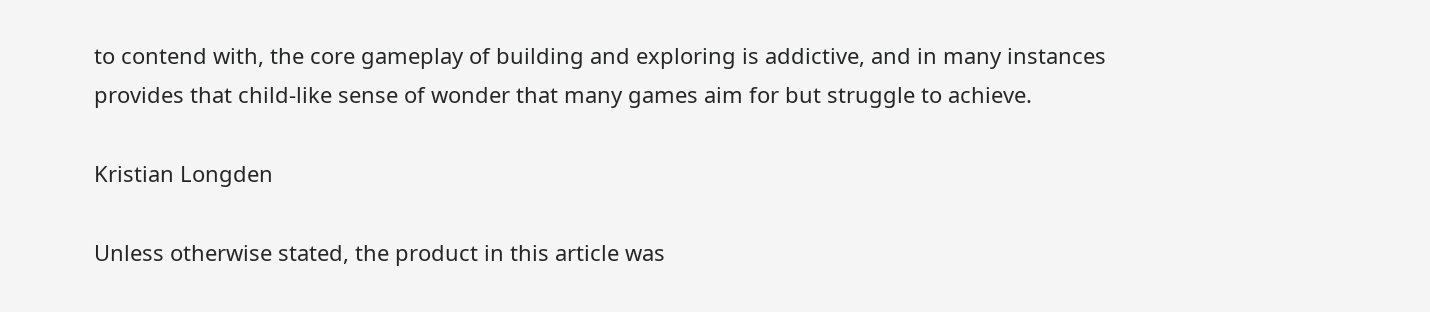to contend with, the core gameplay of building and exploring is addictive, and in many instances provides that child-like sense of wonder that many games aim for but struggle to achieve.

Kristian Longden

Unless otherwise stated, the product in this article was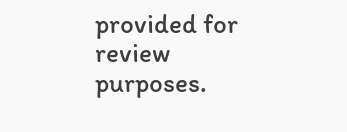provided for review purposes.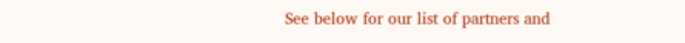See below for our list of partners and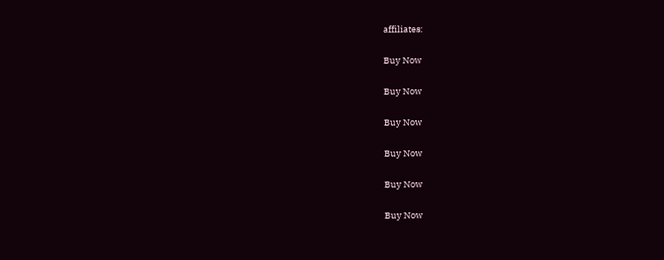affiliates:

Buy Now

Buy Now

Buy Now

Buy Now

Buy Now

Buy Now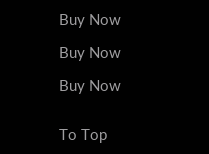Buy Now

Buy Now

Buy Now


To Top